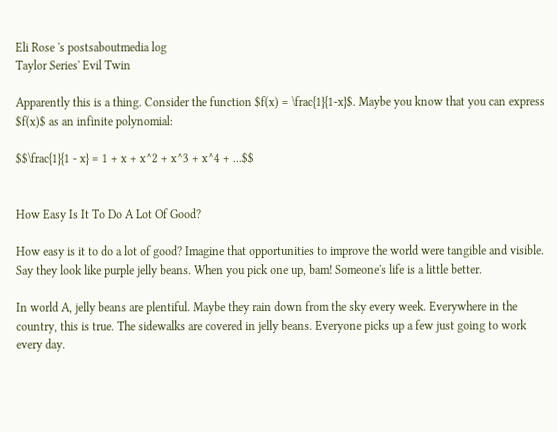Eli Rose 's postsaboutmedia log
Taylor Series' Evil Twin

Apparently this is a thing. Consider the function $f(x) = \frac{1}{1-x}$. Maybe you know that you can express $f(x)$ as an infinite polynomial:

$$\frac{1}{1 - x} = 1 + x + x^2 + x^3 + x^4 + ...$$


How Easy Is It To Do A Lot Of Good?

How easy is it to do a lot of good? Imagine that opportunities to improve the world were tangible and visible. Say they look like purple jelly beans. When you pick one up, bam! Someone's life is a little better.

In world A, jelly beans are plentiful. Maybe they rain down from the sky every week. Everywhere in the country, this is true. The sidewalks are covered in jelly beans. Everyone picks up a few just going to work every day.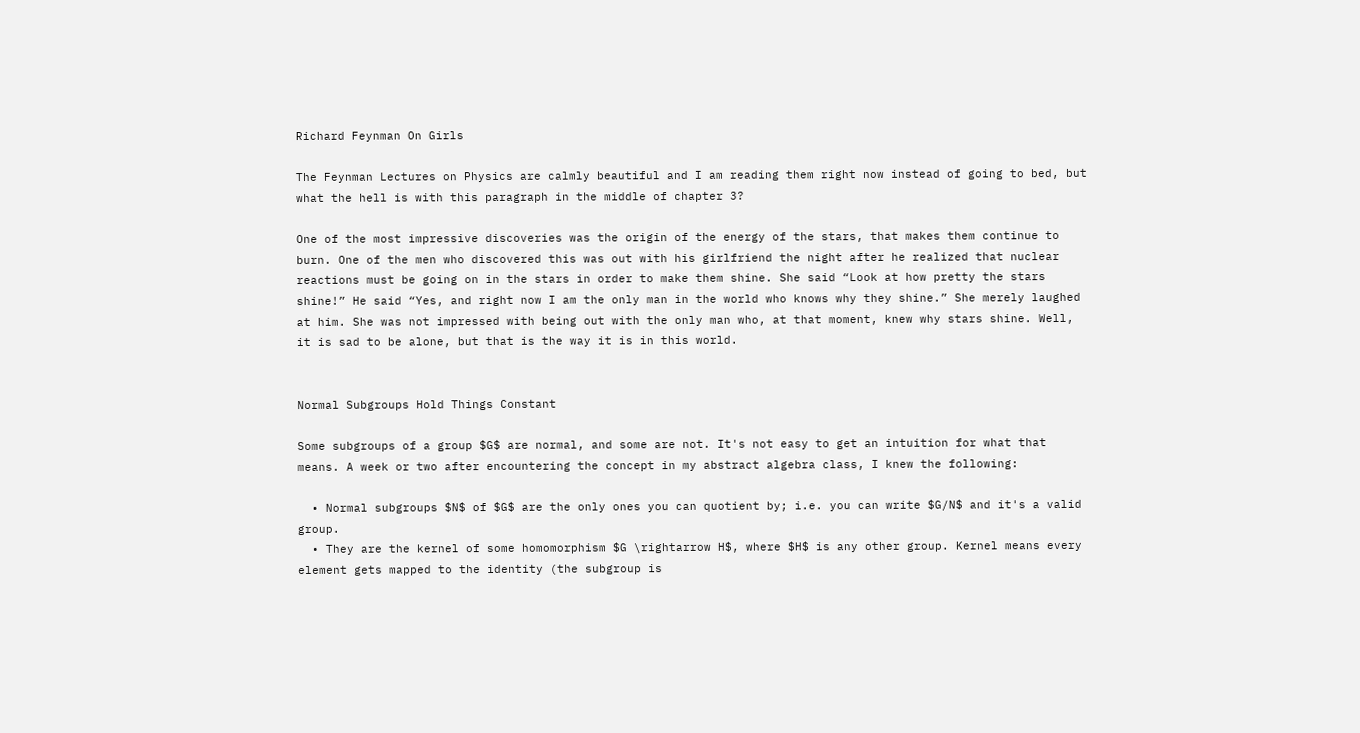Richard Feynman On Girls

The Feynman Lectures on Physics are calmly beautiful and I am reading them right now instead of going to bed, but what the hell is with this paragraph in the middle of chapter 3?

One of the most impressive discoveries was the origin of the energy of the stars, that makes them continue to burn. One of the men who discovered this was out with his girlfriend the night after he realized that nuclear reactions must be going on in the stars in order to make them shine. She said “Look at how pretty the stars shine!” He said “Yes, and right now I am the only man in the world who knows why they shine.” She merely laughed at him. She was not impressed with being out with the only man who, at that moment, knew why stars shine. Well, it is sad to be alone, but that is the way it is in this world.


Normal Subgroups Hold Things Constant

Some subgroups of a group $G$ are normal, and some are not. It's not easy to get an intuition for what that means. A week or two after encountering the concept in my abstract algebra class, I knew the following:

  • Normal subgroups $N$ of $G$ are the only ones you can quotient by; i.e. you can write $G/N$ and it's a valid group.
  • They are the kernel of some homomorphism $G \rightarrow H$, where $H$ is any other group. Kernel means every element gets mapped to the identity (the subgroup is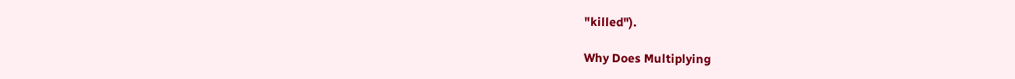"killed").

Why Does Multiplying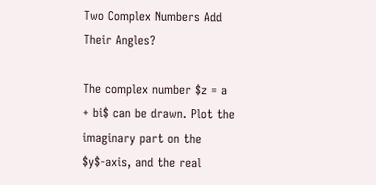Two Complex Numbers Add Their Angles?

The complex number $z = a + bi$ can be drawn. Plot the imaginary part on the $y$-axis, and the real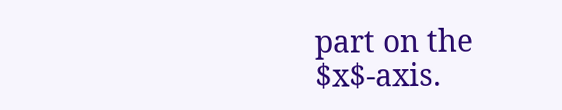part on the $x$-axis.